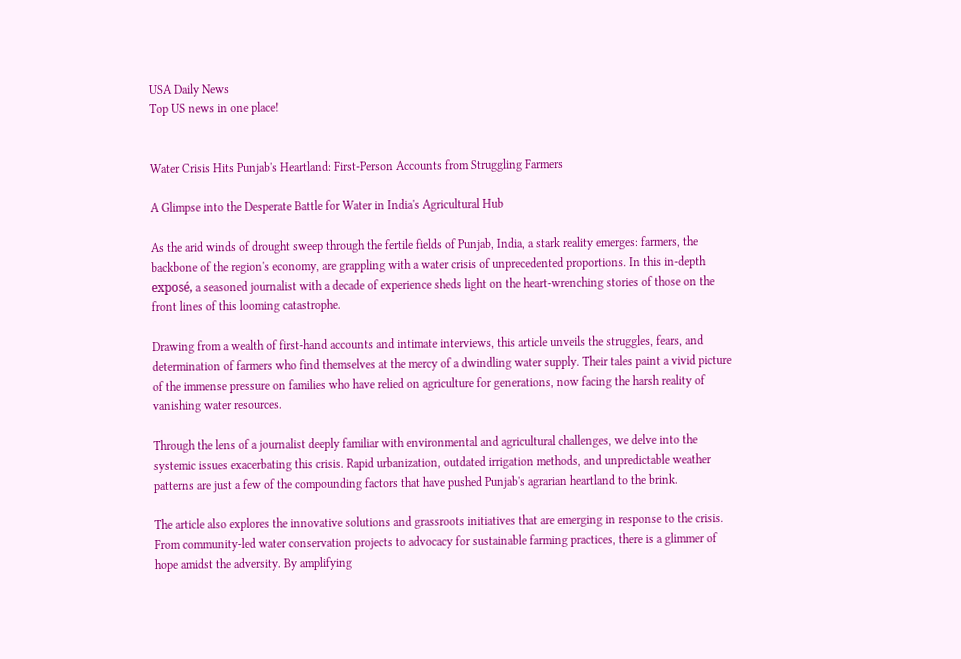USA Daily News
Top US news in one place!


Water Crisis Hits Punjab's Heartland: First-Person Accounts from Struggling Farmers

A Glimpse into the Desperate Battle for Water in India's Agricultural Hub

As the arid winds of drought sweep through the fertile fields of Punjab, India, a stark reality emerges: farmers, the backbone of the region's economy, are grappling with a water crisis of unprecedented proportions. In this in-depth exposé, a seasoned journalist with a decade of experience sheds light on the heart-wrenching stories of those on the front lines of this looming catastrophe.

Drawing from a wealth of first-hand accounts and intimate interviews, this article unveils the struggles, fears, and determination of farmers who find themselves at the mercy of a dwindling water supply. Their tales paint a vivid picture of the immense pressure on families who have relied on agriculture for generations, now facing the harsh reality of vanishing water resources.

Through the lens of a journalist deeply familiar with environmental and agricultural challenges, we delve into the systemic issues exacerbating this crisis. Rapid urbanization, outdated irrigation methods, and unpredictable weather patterns are just a few of the compounding factors that have pushed Punjab's agrarian heartland to the brink.

The article also explores the innovative solutions and grassroots initiatives that are emerging in response to the crisis. From community-led water conservation projects to advocacy for sustainable farming practices, there is a glimmer of hope amidst the adversity. By amplifying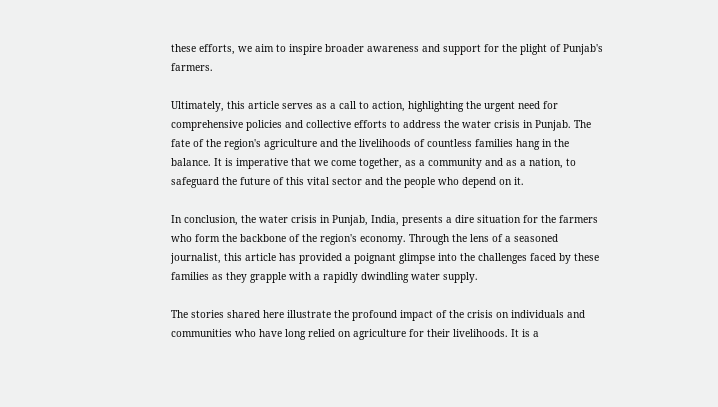these efforts, we aim to inspire broader awareness and support for the plight of Punjab's farmers.

Ultimately, this article serves as a call to action, highlighting the urgent need for comprehensive policies and collective efforts to address the water crisis in Punjab. The fate of the region's agriculture and the livelihoods of countless families hang in the balance. It is imperative that we come together, as a community and as a nation, to safeguard the future of this vital sector and the people who depend on it.

In conclusion, the water crisis in Punjab, India, presents a dire situation for the farmers who form the backbone of the region's economy. Through the lens of a seasoned journalist, this article has provided a poignant glimpse into the challenges faced by these families as they grapple with a rapidly dwindling water supply.

The stories shared here illustrate the profound impact of the crisis on individuals and communities who have long relied on agriculture for their livelihoods. It is a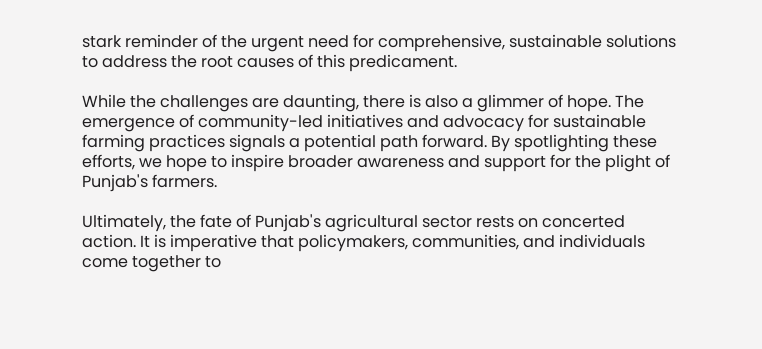stark reminder of the urgent need for comprehensive, sustainable solutions to address the root causes of this predicament.

While the challenges are daunting, there is also a glimmer of hope. The emergence of community-led initiatives and advocacy for sustainable farming practices signals a potential path forward. By spotlighting these efforts, we hope to inspire broader awareness and support for the plight of Punjab's farmers.

Ultimately, the fate of Punjab's agricultural sector rests on concerted action. It is imperative that policymakers, communities, and individuals come together to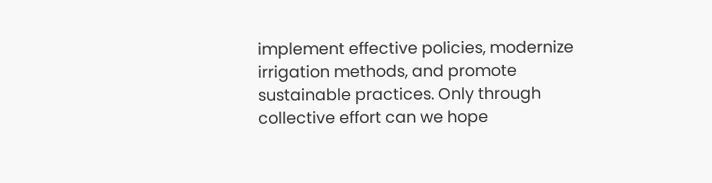implement effective policies, modernize irrigation methods, and promote sustainable practices. Only through collective effort can we hope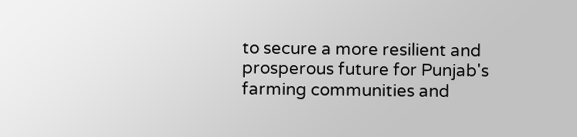to secure a more resilient and prosperous future for Punjab's farming communities and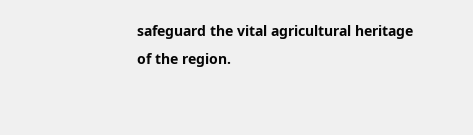safeguard the vital agricultural heritage of the region.